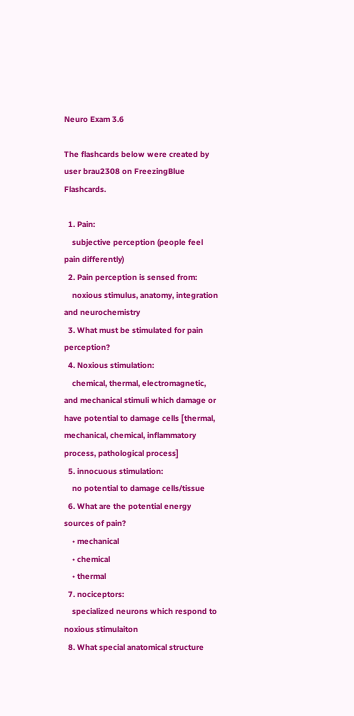Neuro Exam 3.6

The flashcards below were created by user brau2308 on FreezingBlue Flashcards.

  1. Pain:
    subjective perception (people feel pain differently)
  2. Pain perception is sensed from:
    noxious stimulus, anatomy, integration and neurochemistry
  3. What must be stimulated for pain perception?
  4. Noxious stimulation:
    chemical, thermal, electromagnetic, and mechanical stimuli which damage or have potential to damage cells [thermal, mechanical, chemical, inflammatory process, pathological process]
  5. innocuous stimulation:
    no potential to damage cells/tissue
  6. What are the potential energy sources of pain?
    • mechanical
    • chemical
    • thermal
  7. nociceptors:
    specialized neurons which respond to noxious stimulaiton
  8. What special anatomical structure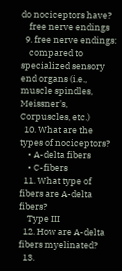do nociceptors have?
    free nerve endings
  9. free nerve endings:
    compared to specialized sensory end organs (i.e., muscle spindles, Meissner's, Corpuscles, etc.)
  10. What are the types of nociceptors?
    • A-delta fibers
    • C-fibers
  11. What type of fibers are A-delta fibers?
    Type III
  12. How are A-delta fibers myelinated?
  13.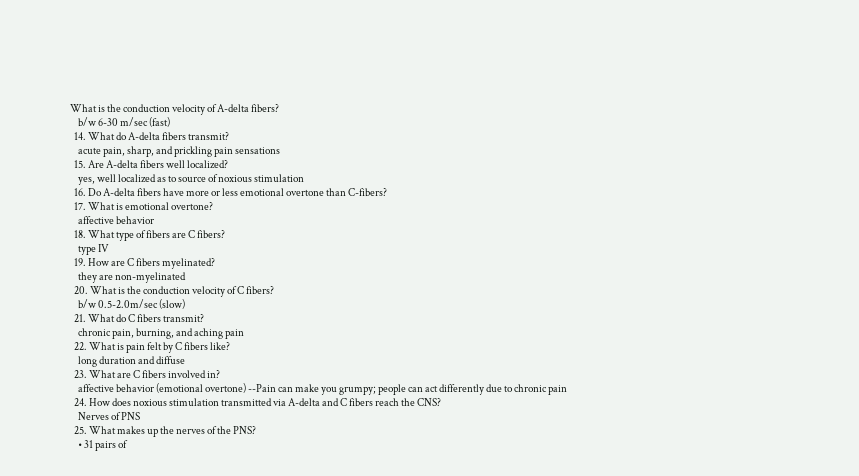What is the conduction velocity of A-delta fibers?
    b/w 6-30 m/sec (fast)
  14. What do A-delta fibers transmit?
    acute pain, sharp, and prickling pain sensations
  15. Are A-delta fibers well localized?
    yes, well localized as to source of noxious stimulation
  16. Do A-delta fibers have more or less emotional overtone than C-fibers?
  17. What is emotional overtone?
    affective behavior
  18. What type of fibers are C fibers?
    type IV
  19. How are C fibers myelinated?
    they are non-myelinated
  20. What is the conduction velocity of C fibers?
    b/w 0.5-2.0m/sec (slow)
  21. What do C fibers transmit?
    chronic pain, burning, and aching pain
  22. What is pain felt by C fibers like?
    long duration and diffuse
  23. What are C fibers involved in?
    affective behavior (emotional overtone) --Pain can make you grumpy; people can act differently due to chronic pain
  24. How does noxious stimulation transmitted via A-delta and C fibers reach the CNS?
    Nerves of PNS
  25. What makes up the nerves of the PNS?
    • 31 pairs of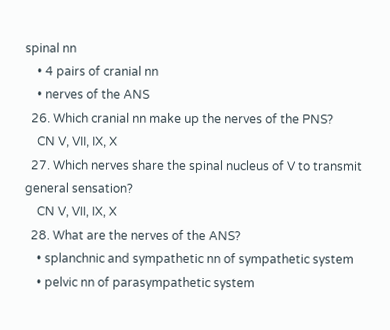spinal nn
    • 4 pairs of cranial nn
    • nerves of the ANS
  26. Which cranial nn make up the nerves of the PNS?
    CN V, VII, IX, X
  27. Which nerves share the spinal nucleus of V to transmit general sensation?
    CN V, VII, IX, X
  28. What are the nerves of the ANS?
    • splanchnic and sympathetic nn of sympathetic system
    • pelvic nn of parasympathetic system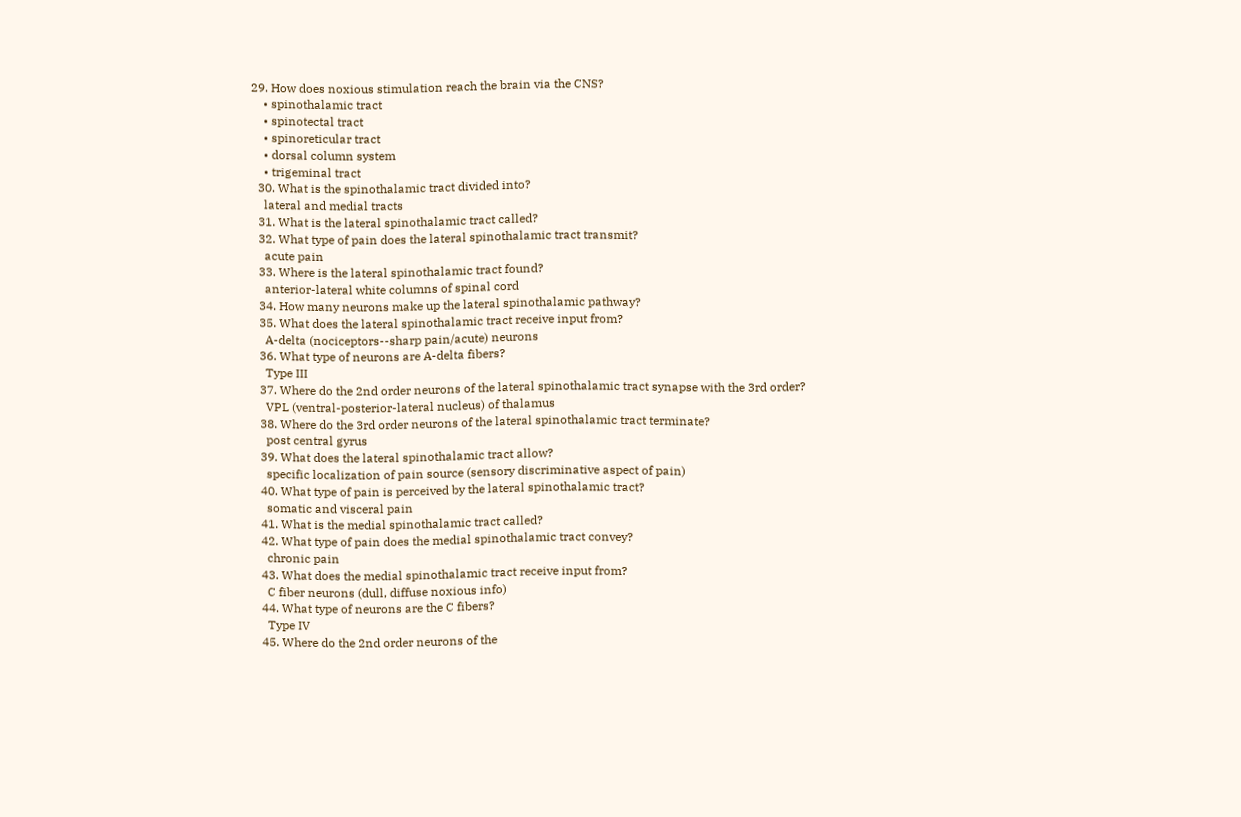29. How does noxious stimulation reach the brain via the CNS?
    • spinothalamic tract
    • spinotectal tract
    • spinoreticular tract
    • dorsal column system
    • trigeminal tract
  30. What is the spinothalamic tract divided into?
    lateral and medial tracts
  31. What is the lateral spinothalamic tract called?
  32. What type of pain does the lateral spinothalamic tract transmit?
    acute pain
  33. Where is the lateral spinothalamic tract found?
    anterior-lateral white columns of spinal cord
  34. How many neurons make up the lateral spinothalamic pathway?
  35. What does the lateral spinothalamic tract receive input from?
    A-delta (nociceptors--sharp pain/acute) neurons
  36. What type of neurons are A-delta fibers?
    Type III
  37. Where do the 2nd order neurons of the lateral spinothalamic tract synapse with the 3rd order?
    VPL (ventral-posterior-lateral nucleus) of thalamus
  38. Where do the 3rd order neurons of the lateral spinothalamic tract terminate?
    post central gyrus
  39. What does the lateral spinothalamic tract allow?
    specific localization of pain source (sensory discriminative aspect of pain)
  40. What type of pain is perceived by the lateral spinothalamic tract?
    somatic and visceral pain
  41. What is the medial spinothalamic tract called?
  42. What type of pain does the medial spinothalamic tract convey?
    chronic pain
  43. What does the medial spinothalamic tract receive input from?
    C fiber neurons (dull, diffuse noxious info)
  44. What type of neurons are the C fibers?
    Type IV
  45. Where do the 2nd order neurons of the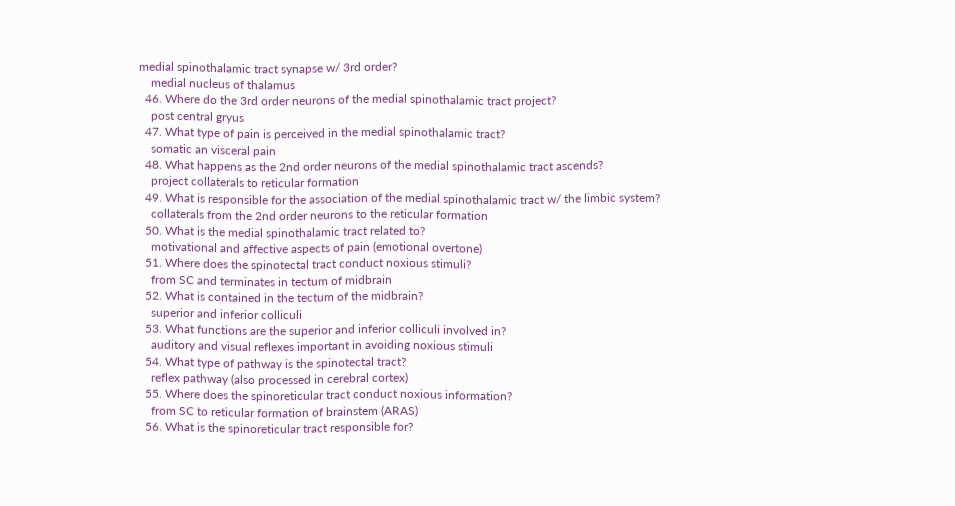medial spinothalamic tract synapse w/ 3rd order?
    medial nucleus of thalamus
  46. Where do the 3rd order neurons of the medial spinothalamic tract project?
    post central gryus
  47. What type of pain is perceived in the medial spinothalamic tract?
    somatic an visceral pain
  48. What happens as the 2nd order neurons of the medial spinothalamic tract ascends?
    project collaterals to reticular formation
  49. What is responsible for the association of the medial spinothalamic tract w/ the limbic system?
    collaterals from the 2nd order neurons to the reticular formation
  50. What is the medial spinothalamic tract related to?
    motivational and affective aspects of pain (emotional overtone)
  51. Where does the spinotectal tract conduct noxious stimuli?
    from SC and terminates in tectum of midbrain
  52. What is contained in the tectum of the midbrain?
    superior and inferior colliculi
  53. What functions are the superior and inferior colliculi involved in?
    auditory and visual reflexes important in avoiding noxious stimuli
  54. What type of pathway is the spinotectal tract?
    reflex pathway (also processed in cerebral cortex)
  55. Where does the spinoreticular tract conduct noxious information?
    from SC to reticular formation of brainstem (ARAS)
  56. What is the spinoreticular tract responsible for?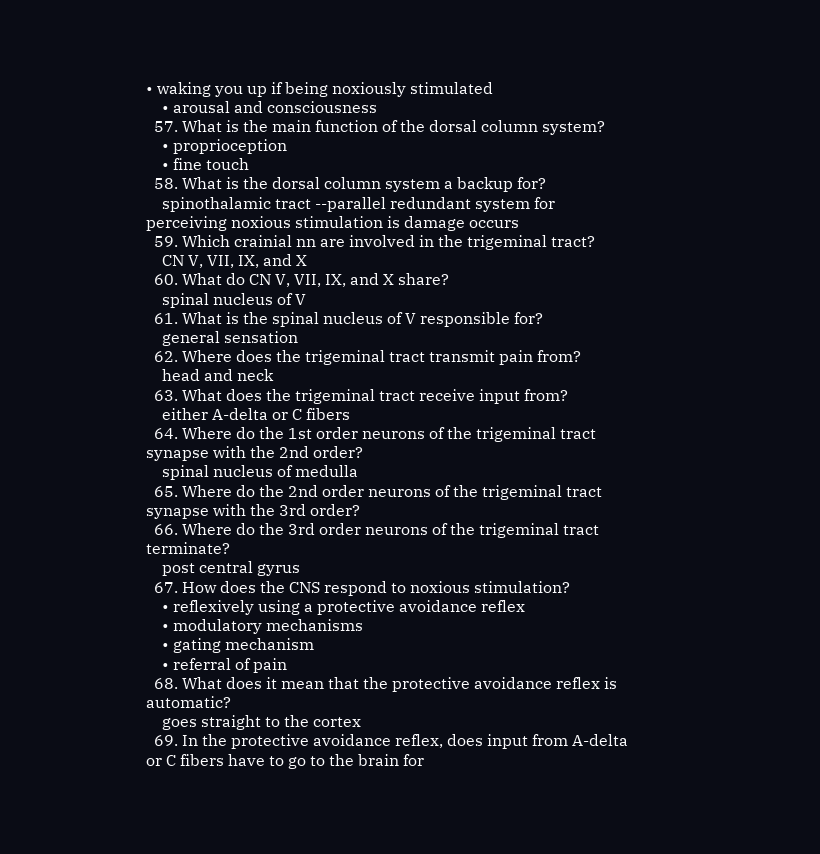• waking you up if being noxiously stimulated
    • arousal and consciousness
  57. What is the main function of the dorsal column system?
    • proprioception
    • fine touch
  58. What is the dorsal column system a backup for?
    spinothalamic tract --parallel redundant system for perceiving noxious stimulation is damage occurs
  59. Which crainial nn are involved in the trigeminal tract?
    CN V, VII, IX, and X
  60. What do CN V, VII, IX, and X share?
    spinal nucleus of V
  61. What is the spinal nucleus of V responsible for?
    general sensation
  62. Where does the trigeminal tract transmit pain from?
    head and neck
  63. What does the trigeminal tract receive input from?
    either A-delta or C fibers
  64. Where do the 1st order neurons of the trigeminal tract synapse with the 2nd order?
    spinal nucleus of medulla
  65. Where do the 2nd order neurons of the trigeminal tract synapse with the 3rd order?
  66. Where do the 3rd order neurons of the trigeminal tract terminate?
    post central gyrus
  67. How does the CNS respond to noxious stimulation?
    • reflexively using a protective avoidance reflex
    • modulatory mechanisms
    • gating mechanism
    • referral of pain
  68. What does it mean that the protective avoidance reflex is automatic?
    goes straight to the cortex
  69. In the protective avoidance reflex, does input from A-delta or C fibers have to go to the brain for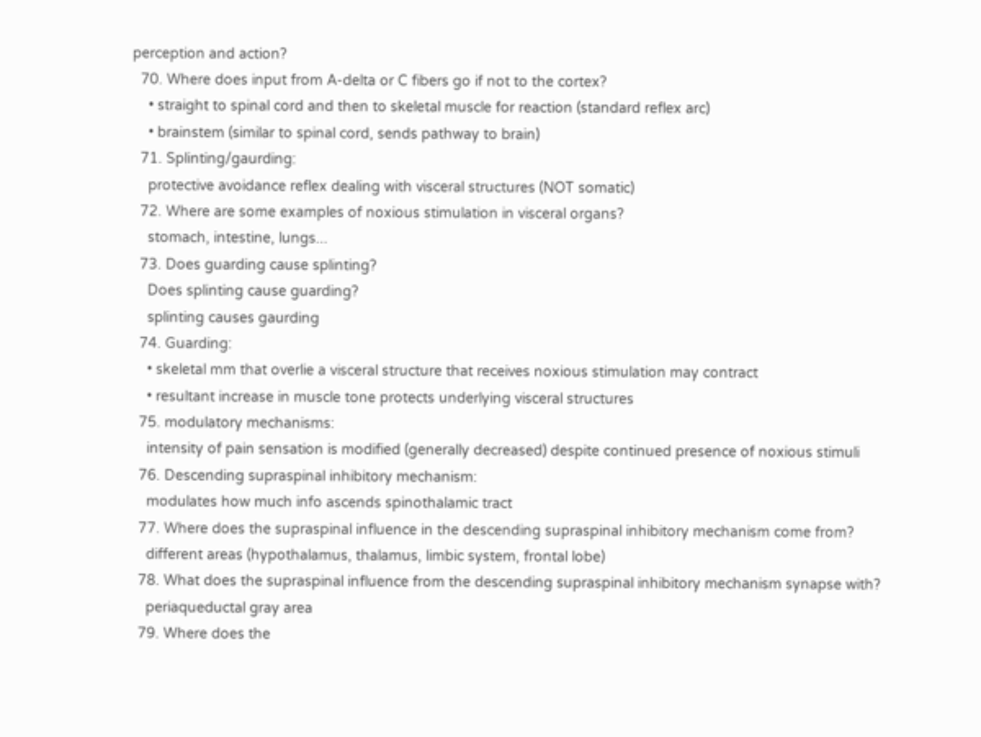perception and action?
  70. Where does input from A-delta or C fibers go if not to the cortex?
    • straight to spinal cord and then to skeletal muscle for reaction (standard reflex arc)
    • brainstem (similar to spinal cord, sends pathway to brain)
  71. Splinting/gaurding:
    protective avoidance reflex dealing with visceral structures (NOT somatic)
  72. Where are some examples of noxious stimulation in visceral organs?
    stomach, intestine, lungs...
  73. Does guarding cause splinting?
    Does splinting cause guarding?
    splinting causes gaurding
  74. Guarding:
    • skeletal mm that overlie a visceral structure that receives noxious stimulation may contract
    • resultant increase in muscle tone protects underlying visceral structures
  75. modulatory mechanisms:
    intensity of pain sensation is modified (generally decreased) despite continued presence of noxious stimuli
  76. Descending supraspinal inhibitory mechanism:
    modulates how much info ascends spinothalamic tract
  77. Where does the supraspinal influence in the descending supraspinal inhibitory mechanism come from?
    different areas (hypothalamus, thalamus, limbic system, frontal lobe)
  78. What does the supraspinal influence from the descending supraspinal inhibitory mechanism synapse with?
    periaqueductal gray area
  79. Where does the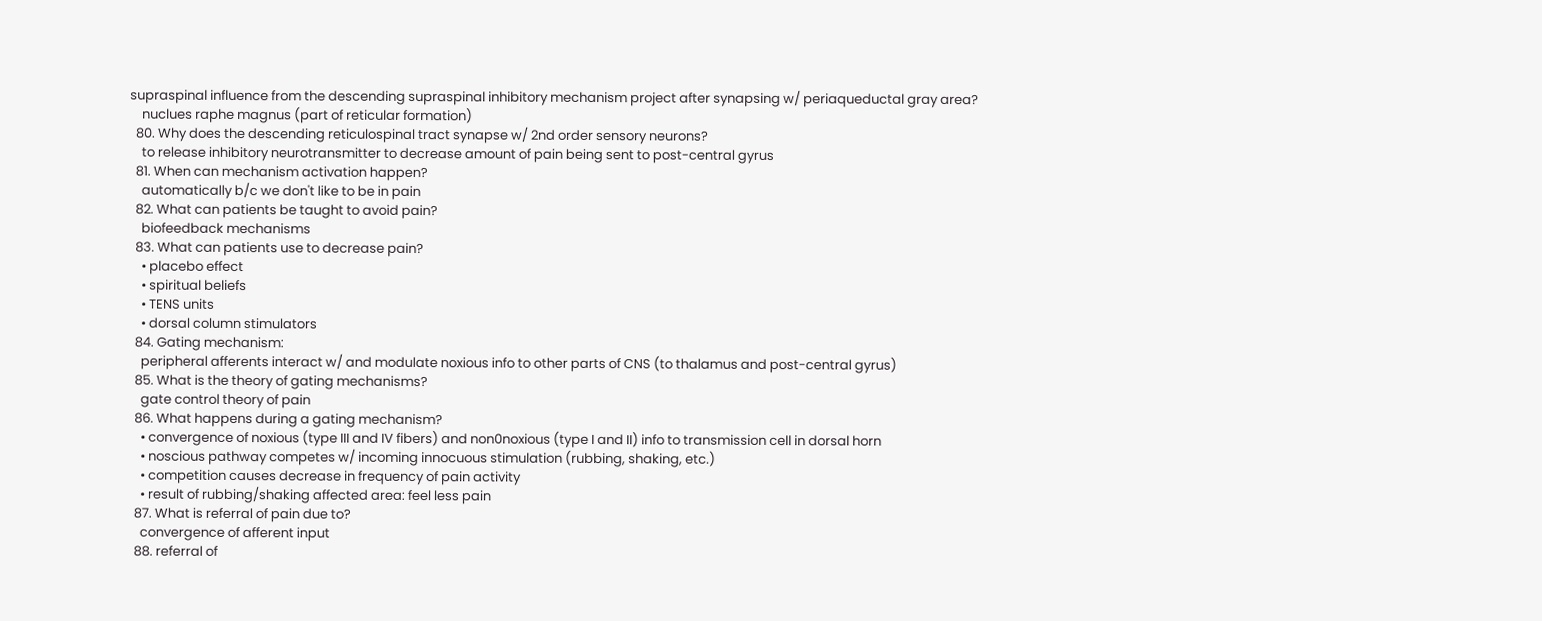supraspinal influence from the descending supraspinal inhibitory mechanism project after synapsing w/ periaqueductal gray area?
    nuclues raphe magnus (part of reticular formation)
  80. Why does the descending reticulospinal tract synapse w/ 2nd order sensory neurons?
    to release inhibitory neurotransmitter to decrease amount of pain being sent to post-central gyrus
  81. When can mechanism activation happen?
    automatically b/c we don't like to be in pain
  82. What can patients be taught to avoid pain?
    biofeedback mechanisms
  83. What can patients use to decrease pain?
    • placebo effect
    • spiritual beliefs
    • TENS units
    • dorsal column stimulators
  84. Gating mechanism:
    peripheral afferents interact w/ and modulate noxious info to other parts of CNS (to thalamus and post-central gyrus)
  85. What is the theory of gating mechanisms?
    gate control theory of pain
  86. What happens during a gating mechanism?
    • convergence of noxious (type III and IV fibers) and non0noxious (type I and II) info to transmission cell in dorsal horn
    • noscious pathway competes w/ incoming innocuous stimulation (rubbing, shaking, etc.)
    • competition causes decrease in frequency of pain activity
    • result of rubbing/shaking affected area: feel less pain
  87. What is referral of pain due to?
    convergence of afferent input
  88. referral of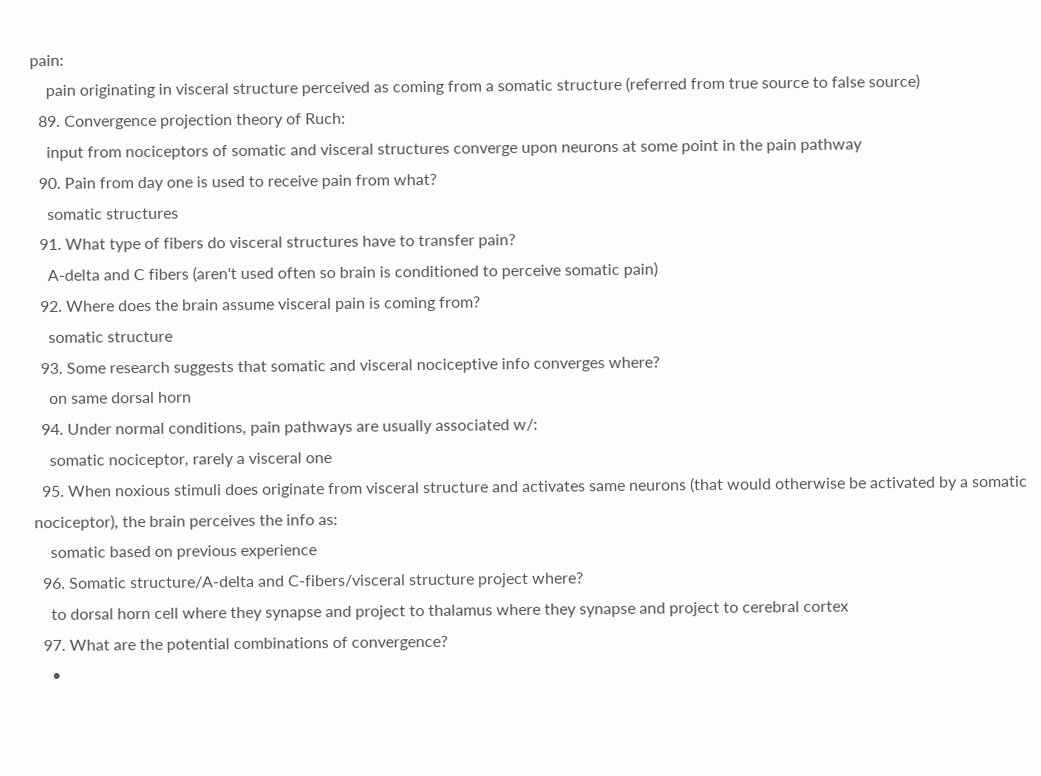pain:
    pain originating in visceral structure perceived as coming from a somatic structure (referred from true source to false source)
  89. Convergence projection theory of Ruch:
    input from nociceptors of somatic and visceral structures converge upon neurons at some point in the pain pathway
  90. Pain from day one is used to receive pain from what?
    somatic structures
  91. What type of fibers do visceral structures have to transfer pain?
    A-delta and C fibers (aren't used often so brain is conditioned to perceive somatic pain)
  92. Where does the brain assume visceral pain is coming from?
    somatic structure
  93. Some research suggests that somatic and visceral nociceptive info converges where?
    on same dorsal horn
  94. Under normal conditions, pain pathways are usually associated w/:
    somatic nociceptor, rarely a visceral one
  95. When noxious stimuli does originate from visceral structure and activates same neurons (that would otherwise be activated by a somatic nociceptor), the brain perceives the info as:
    somatic based on previous experience
  96. Somatic structure/A-delta and C-fibers/visceral structure project where?
    to dorsal horn cell where they synapse and project to thalamus where they synapse and project to cerebral cortex
  97. What are the potential combinations of convergence?
    •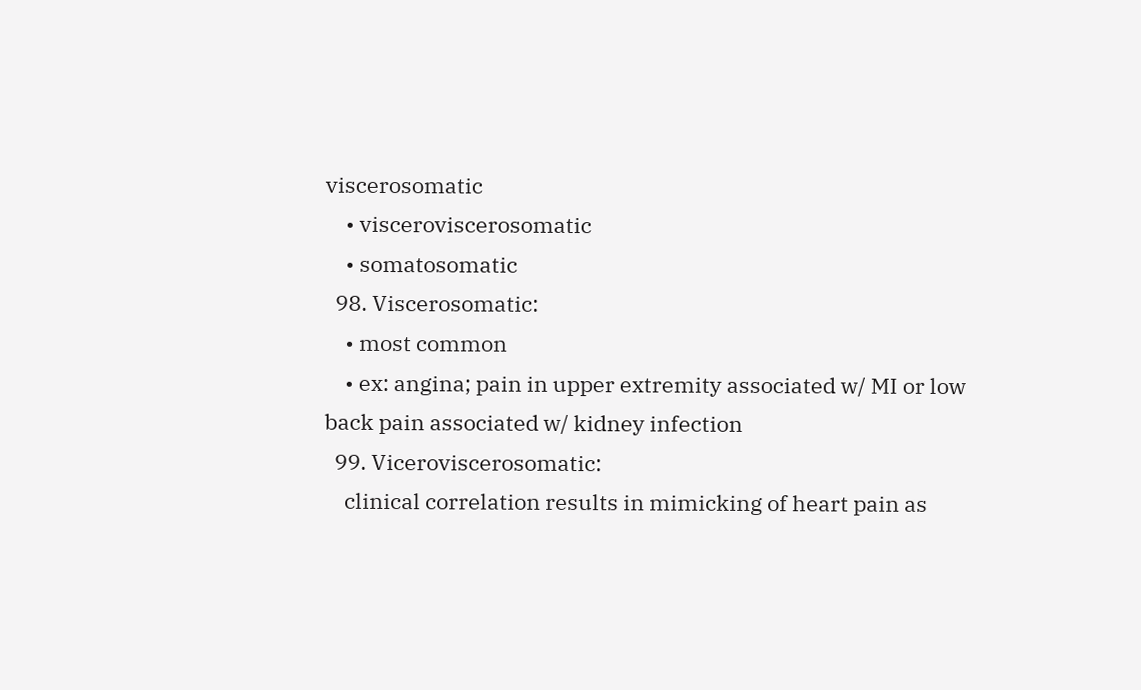viscerosomatic
    • visceroviscerosomatic
    • somatosomatic
  98. Viscerosomatic:
    • most common
    • ex: angina; pain in upper extremity associated w/ MI or low back pain associated w/ kidney infection
  99. Viceroviscerosomatic:
    clinical correlation results in mimicking of heart pain as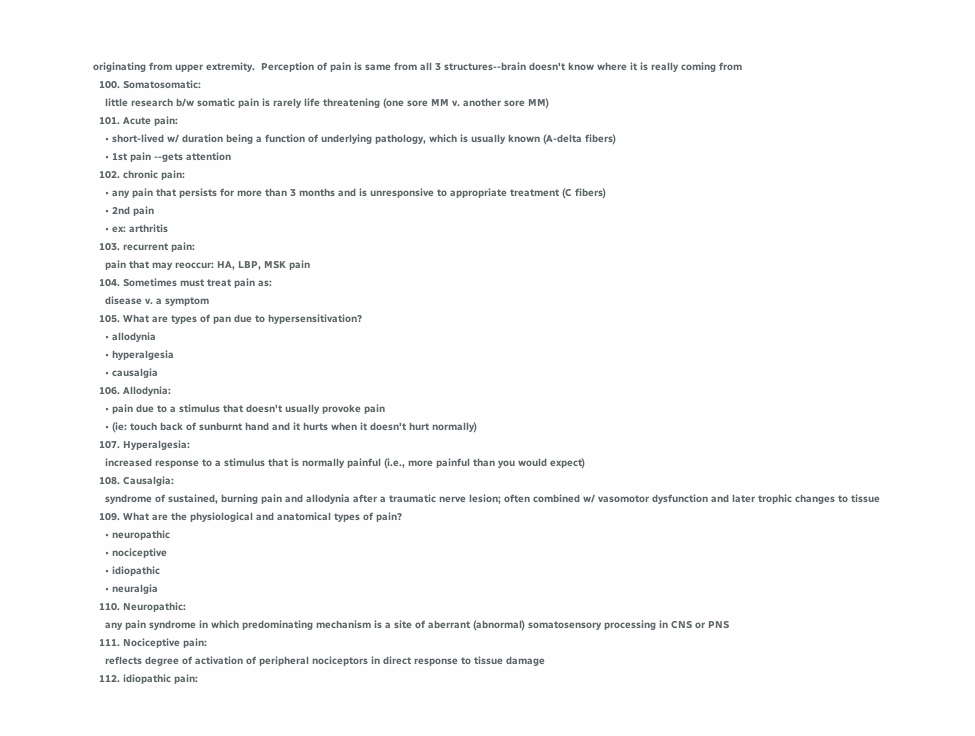originating from upper extremity.  Perception of pain is same from all 3 structures--brain doesn't know where it is really coming from
  100. Somatosomatic:
    little research b/w somatic pain is rarely life threatening (one sore MM v. another sore MM)
  101. Acute pain:
    • short-lived w/ duration being a function of underlying pathology, which is usually known (A-delta fibers)
    • 1st pain --gets attention
  102. chronic pain:
    • any pain that persists for more than 3 months and is unresponsive to appropriate treatment (C fibers)
    • 2nd pain
    • ex: arthritis
  103. recurrent pain:
    pain that may reoccur: HA, LBP, MSK pain
  104. Sometimes must treat pain as:
    disease v. a symptom
  105. What are types of pan due to hypersensitivation?
    • allodynia
    • hyperalgesia
    • causalgia
  106. Allodynia:
    • pain due to a stimulus that doesn't usually provoke pain
    • (ie: touch back of sunburnt hand and it hurts when it doesn't hurt normally)
  107. Hyperalgesia:
    increased response to a stimulus that is normally painful (i.e., more painful than you would expect)
  108. Causalgia:
    syndrome of sustained, burning pain and allodynia after a traumatic nerve lesion; often combined w/ vasomotor dysfunction and later trophic changes to tissue
  109. What are the physiological and anatomical types of pain?
    • neuropathic
    • nociceptive
    • idiopathic
    • neuralgia
  110. Neuropathic:
    any pain syndrome in which predominating mechanism is a site of aberrant (abnormal) somatosensory processing in CNS or PNS
  111. Nociceptive pain:
    reflects degree of activation of peripheral nociceptors in direct response to tissue damage
  112. idiopathic pain: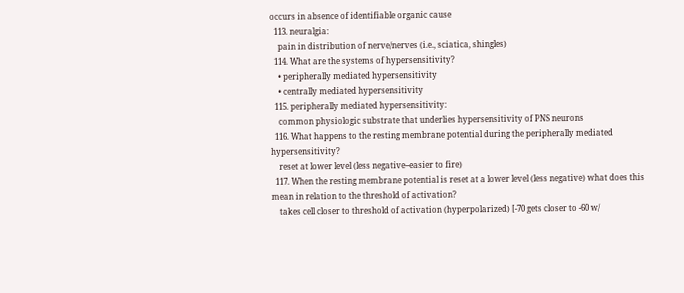occurs in absence of identifiable organic cause
  113. neuralgia:
    pain in distribution of nerve/nerves (i.e., sciatica, shingles)
  114. What are the systems of hypersensitivity?
    • peripherally mediated hypersensitivity
    • centrally mediated hypersensitivity
  115. peripherally mediated hypersensitivity:
    common physiologic substrate that underlies hypersensitivity of PNS neurons
  116. What happens to the resting membrane potential during the peripherally mediated hypersensitivity?
    reset at lower level (less negative--easier to fire)
  117. When the resting membrane potential is reset at a lower level (less negative) what does this mean in relation to the threshold of activation?
    takes cell closer to threshold of activation (hyperpolarized) [-70 gets closer to -60 w/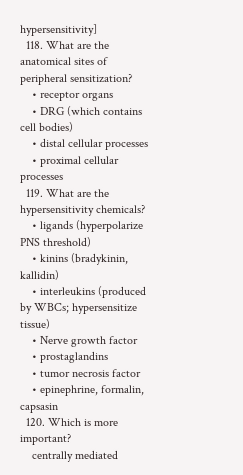hypersensitivity]
  118. What are the anatomical sites of peripheral sensitization?
    • receptor organs
    • DRG (which contains cell bodies)
    • distal cellular processes
    • proximal cellular processes
  119. What are the hypersensitivity chemicals?
    • ligands (hyperpolarize PNS threshold)
    • kinins (bradykinin, kallidin)
    • interleukins (produced by WBCs; hypersensitize tissue)
    • Nerve growth factor
    • prostaglandins
    • tumor necrosis factor
    • epinephrine, formalin, capsasin
  120. Which is more important?
    centrally mediated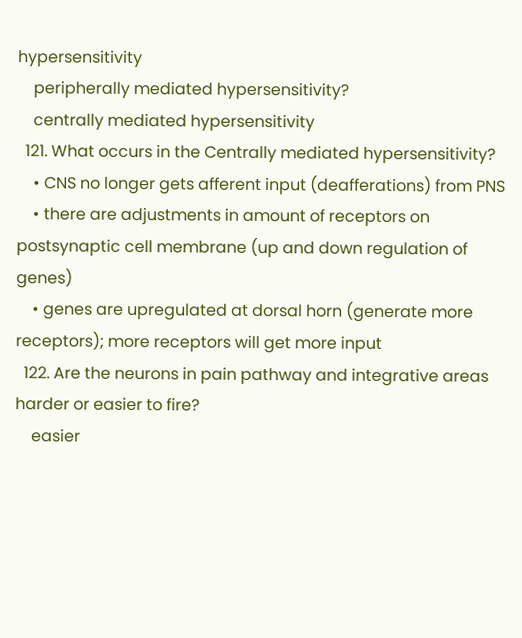hypersensitivity
    peripherally mediated hypersensitivity?
    centrally mediated hypersensitivity
  121. What occurs in the Centrally mediated hypersensitivity?
    • CNS no longer gets afferent input (deafferations) from PNS
    • there are adjustments in amount of receptors on postsynaptic cell membrane (up and down regulation of genes)
    • genes are upregulated at dorsal horn (generate more receptors); more receptors will get more input
  122. Are the neurons in pain pathway and integrative areas harder or easier to fire?
    easier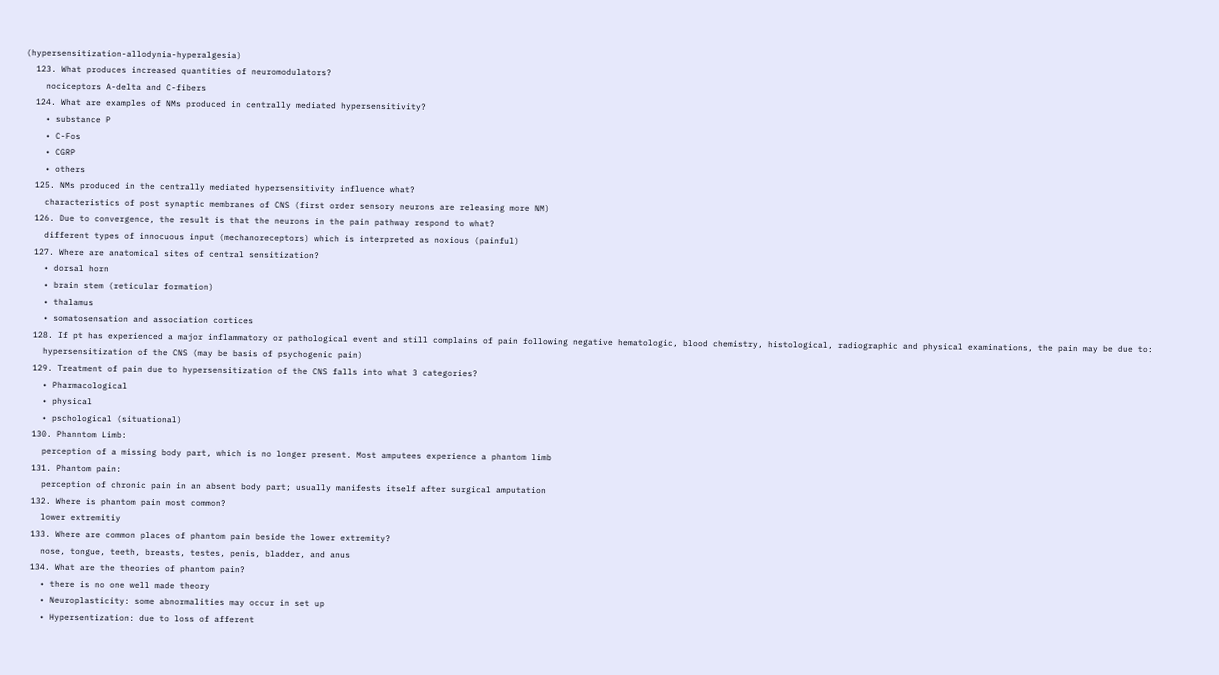(hypersensitization-allodynia-hyperalgesia)
  123. What produces increased quantities of neuromodulators?
    nociceptors A-delta and C-fibers
  124. What are examples of NMs produced in centrally mediated hypersensitivity?
    • substance P
    • C-Fos
    • CGRP
    • others
  125. NMs produced in the centrally mediated hypersensitivity influence what?
    characteristics of post synaptic membranes of CNS (first order sensory neurons are releasing more NM)
  126. Due to convergence, the result is that the neurons in the pain pathway respond to what?
    different types of innocuous input (mechanoreceptors) which is interpreted as noxious (painful)
  127. Where are anatomical sites of central sensitization?
    • dorsal horn
    • brain stem (reticular formation)
    • thalamus
    • somatosensation and association cortices
  128. If pt has experienced a major inflammatory or pathological event and still complains of pain following negative hematologic, blood chemistry, histological, radiographic and physical examinations, the pain may be due to:
    hypersensitization of the CNS (may be basis of psychogenic pain)
  129. Treatment of pain due to hypersensitization of the CNS falls into what 3 categories?
    • Pharmacological
    • physical
    • pschological (situational)
  130. Phanntom Limb:
    perception of a missing body part, which is no longer present. Most amputees experience a phantom limb
  131. Phantom pain:
    perception of chronic pain in an absent body part; usually manifests itself after surgical amputation
  132. Where is phantom pain most common?
    lower extremitiy
  133. Where are common places of phantom pain beside the lower extremity?
    nose, tongue, teeth, breasts, testes, penis, bladder, and anus
  134. What are the theories of phantom pain?
    • there is no one well made theory
    • Neuroplasticity: some abnormalities may occur in set up
    • Hypersentization: due to loss of afferent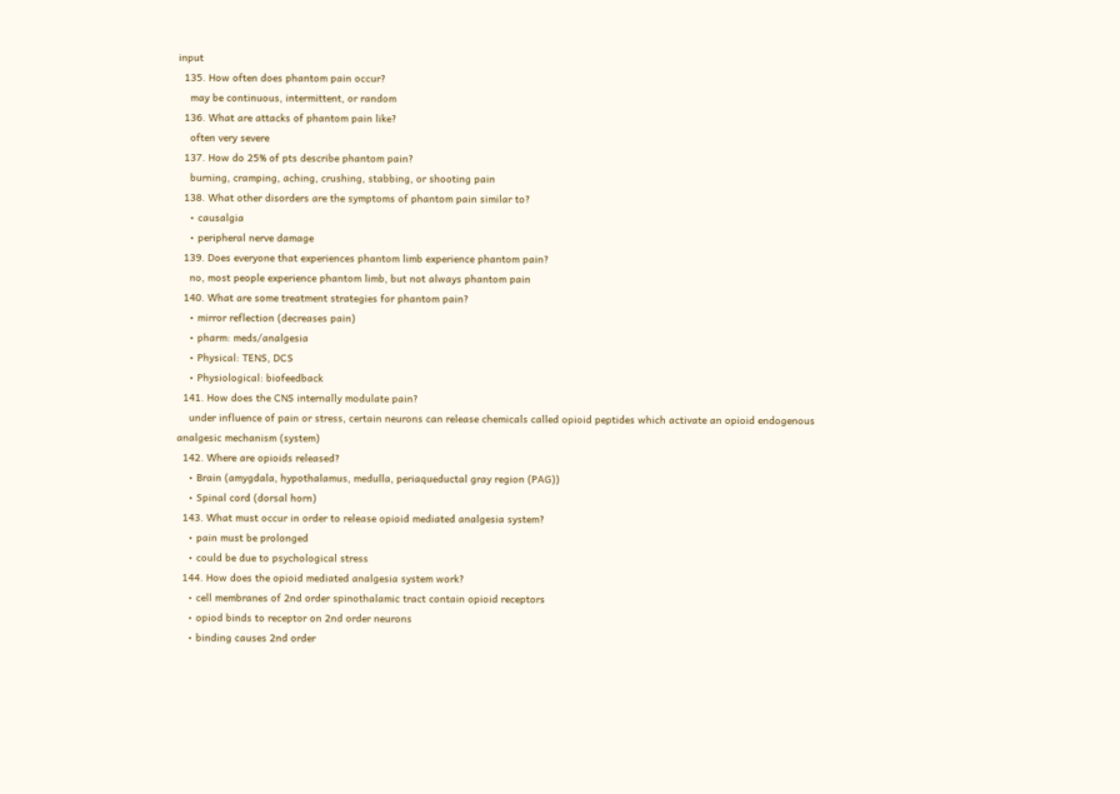input
  135. How often does phantom pain occur?
    may be continuous, intermittent, or random
  136. What are attacks of phantom pain like?
    often very severe
  137. How do 25% of pts describe phantom pain?
    burning, cramping, aching, crushing, stabbing, or shooting pain
  138. What other disorders are the symptoms of phantom pain similar to?
    • causalgia
    • peripheral nerve damage
  139. Does everyone that experiences phantom limb experience phantom pain?
    no, most people experience phantom limb, but not always phantom pain
  140. What are some treatment strategies for phantom pain?
    • mirror reflection (decreases pain)
    • pharm: meds/analgesia
    • Physical: TENS, DCS
    • Physiological: biofeedback
  141. How does the CNS internally modulate pain?
    under influence of pain or stress, certain neurons can release chemicals called opioid peptides which activate an opioid endogenous analgesic mechanism (system)
  142. Where are opioids released?
    • Brain (amygdala, hypothalamus, medulla, periaqueductal gray region (PAG))
    • Spinal cord (dorsal horn)
  143. What must occur in order to release opioid mediated analgesia system?
    • pain must be prolonged
    • could be due to psychological stress
  144. How does the opioid mediated analgesia system work?
    • cell membranes of 2nd order spinothalamic tract contain opioid receptors
    • opiod binds to receptor on 2nd order neurons
    • binding causes 2nd order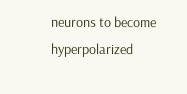neurons to become hyperpolarized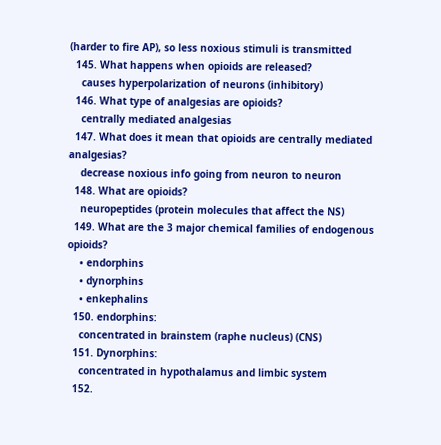(harder to fire AP), so less noxious stimuli is transmitted
  145. What happens when opioids are released?
    causes hyperpolarization of neurons (inhibitory)
  146. What type of analgesias are opioids?
    centrally mediated analgesias
  147. What does it mean that opioids are centrally mediated analgesias?
    decrease noxious info going from neuron to neuron
  148. What are opioids?
    neuropeptides (protein molecules that affect the NS)
  149. What are the 3 major chemical families of endogenous opioids?
    • endorphins
    • dynorphins
    • enkephalins
  150. endorphins:
    concentrated in brainstem (raphe nucleus) (CNS)
  151. Dynorphins:
    concentrated in hypothalamus and limbic system
  152.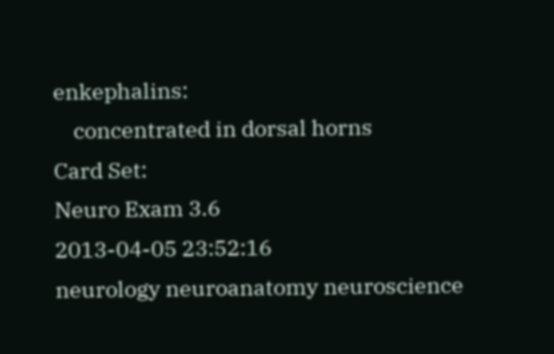enkephalins:
    concentrated in dorsal horns
Card Set:
Neuro Exam 3.6
2013-04-05 23:52:16
neurology neuroanatomy neuroscience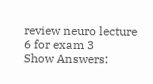review neuro lecture 6 for exam 3
Show Answers: